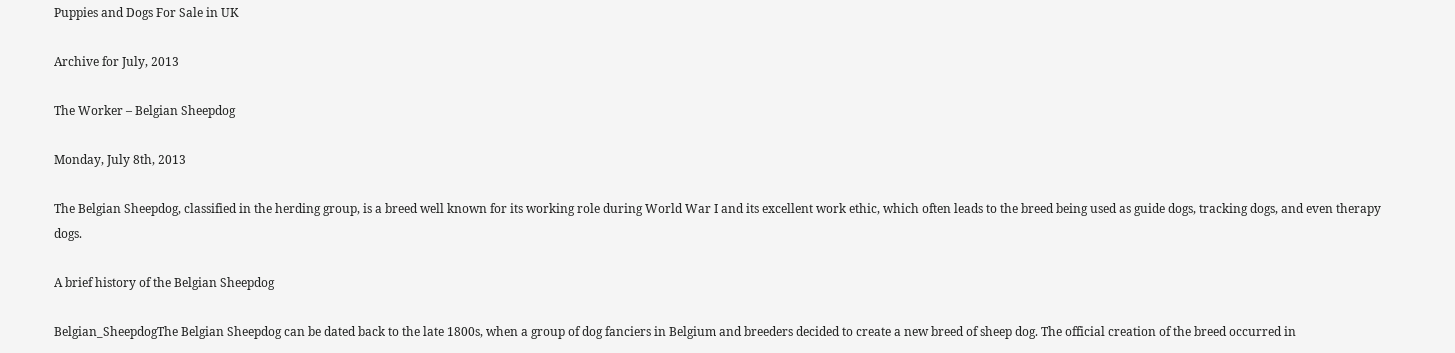Puppies and Dogs For Sale in UK

Archive for July, 2013

The Worker – Belgian Sheepdog

Monday, July 8th, 2013

The Belgian Sheepdog, classified in the herding group, is a breed well known for its working role during World War I and its excellent work ethic, which often leads to the breed being used as guide dogs, tracking dogs, and even therapy dogs.

A brief history of the Belgian Sheepdog

Belgian_SheepdogThe Belgian Sheepdog can be dated back to the late 1800s, when a group of dog fanciers in Belgium and breeders decided to create a new breed of sheep dog. The official creation of the breed occurred in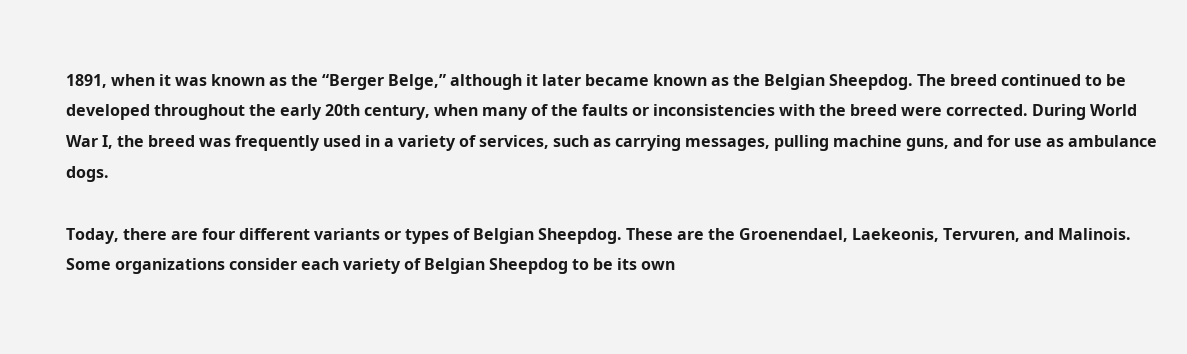1891, when it was known as the “Berger Belge,” although it later became known as the Belgian Sheepdog. The breed continued to be developed throughout the early 20th century, when many of the faults or inconsistencies with the breed were corrected. During World War I, the breed was frequently used in a variety of services, such as carrying messages, pulling machine guns, and for use as ambulance dogs.

Today, there are four different variants or types of Belgian Sheepdog. These are the Groenendael, Laekeonis, Tervuren, and Malinois. Some organizations consider each variety of Belgian Sheepdog to be its own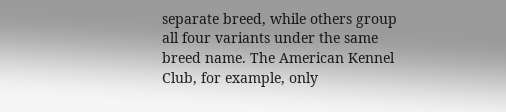separate breed, while others group all four variants under the same breed name. The American Kennel Club, for example, only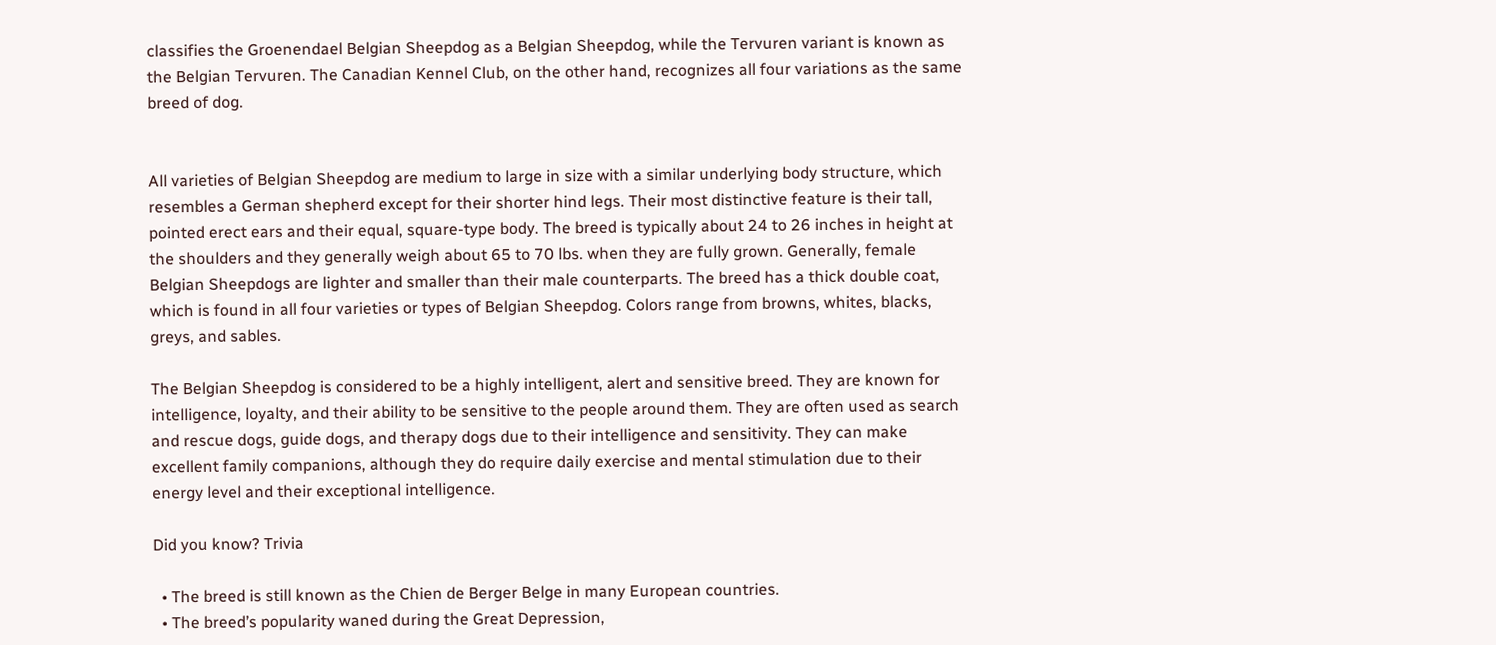classifies the Groenendael Belgian Sheepdog as a Belgian Sheepdog, while the Tervuren variant is known as the Belgian Tervuren. The Canadian Kennel Club, on the other hand, recognizes all four variations as the same breed of dog.


All varieties of Belgian Sheepdog are medium to large in size with a similar underlying body structure, which resembles a German shepherd except for their shorter hind legs. Their most distinctive feature is their tall, pointed erect ears and their equal, square-type body. The breed is typically about 24 to 26 inches in height at the shoulders and they generally weigh about 65 to 70 lbs. when they are fully grown. Generally, female Belgian Sheepdogs are lighter and smaller than their male counterparts. The breed has a thick double coat, which is found in all four varieties or types of Belgian Sheepdog. Colors range from browns, whites, blacks, greys, and sables.

The Belgian Sheepdog is considered to be a highly intelligent, alert and sensitive breed. They are known for intelligence, loyalty, and their ability to be sensitive to the people around them. They are often used as search and rescue dogs, guide dogs, and therapy dogs due to their intelligence and sensitivity. They can make excellent family companions, although they do require daily exercise and mental stimulation due to their energy level and their exceptional intelligence.

Did you know? Trivia

  • The breed is still known as the Chien de Berger Belge in many European countries.
  • The breed’s popularity waned during the Great Depression,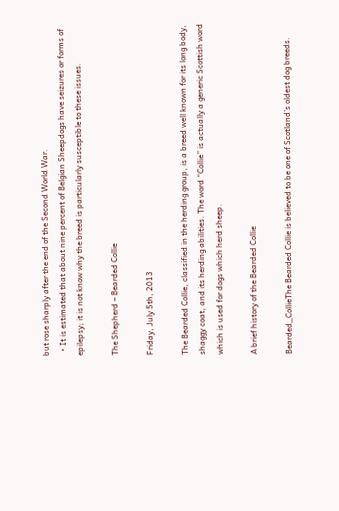but rose sharply after the end of the Second World War.
  • It is estimated that about nine percent of Belgian Sheepdogs have seizures or forms of epilepsy; it is not know why the breed is particularly susceptible to these issues.

The Shepherd – Bearded Collie

Friday, July 5th, 2013

The Bearded Collie, classified in the herding group, is a breed well known for its long body, shaggy coat, and its herding abilities. The word “Collie” is actually a generic Scottish word which is used for dogs which herd sheep.

A brief history of the Bearded Collie

Bearded_CollieThe Bearded Collie is believed to be one of Scotland’s oldest dog breeds.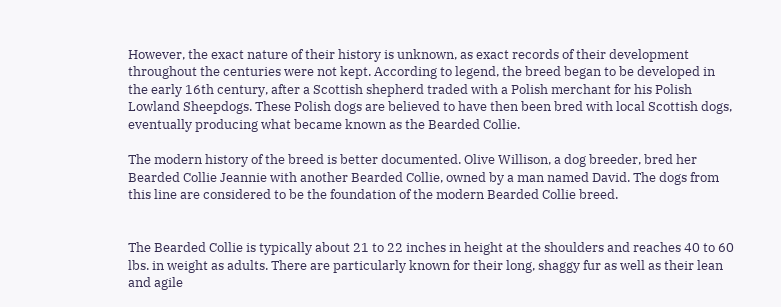However, the exact nature of their history is unknown, as exact records of their development throughout the centuries were not kept. According to legend, the breed began to be developed in the early 16th century, after a Scottish shepherd traded with a Polish merchant for his Polish Lowland Sheepdogs. These Polish dogs are believed to have then been bred with local Scottish dogs, eventually producing what became known as the Bearded Collie.

The modern history of the breed is better documented. Olive Willison, a dog breeder, bred her Bearded Collie Jeannie with another Bearded Collie, owned by a man named David. The dogs from this line are considered to be the foundation of the modern Bearded Collie breed.


The Bearded Collie is typically about 21 to 22 inches in height at the shoulders and reaches 40 to 60 lbs. in weight as adults. There are particularly known for their long, shaggy fur as well as their lean and agile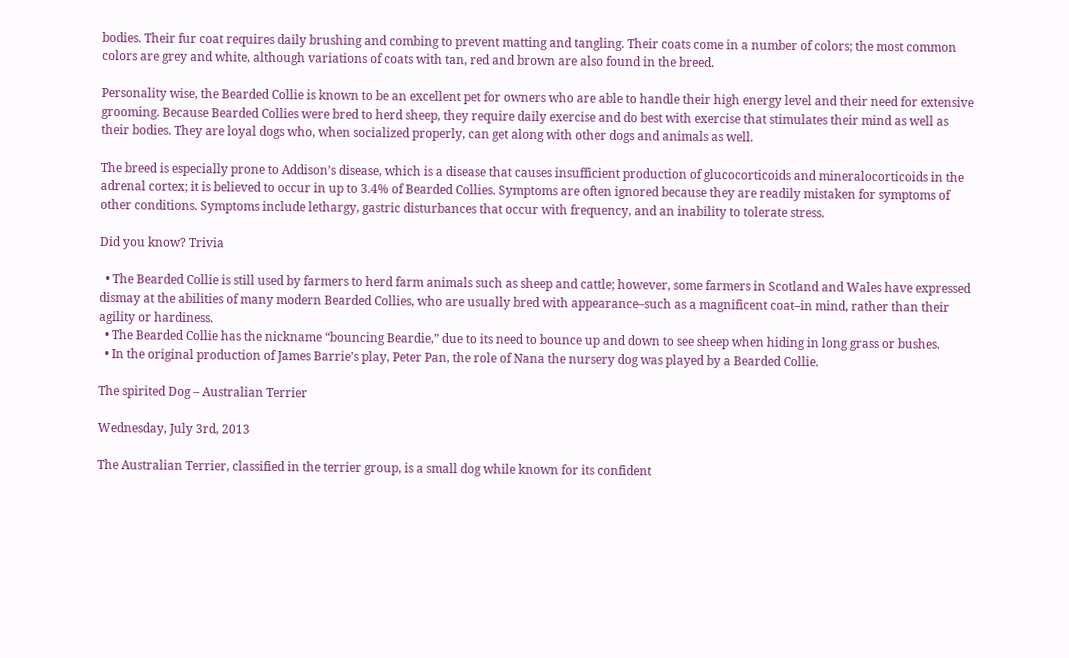bodies. Their fur coat requires daily brushing and combing to prevent matting and tangling. Their coats come in a number of colors; the most common colors are grey and white, although variations of coats with tan, red and brown are also found in the breed.

Personality wise, the Bearded Collie is known to be an excellent pet for owners who are able to handle their high energy level and their need for extensive grooming. Because Bearded Collies were bred to herd sheep, they require daily exercise and do best with exercise that stimulates their mind as well as their bodies. They are loyal dogs who, when socialized properly, can get along with other dogs and animals as well.

The breed is especially prone to Addison’s disease, which is a disease that causes insufficient production of glucocorticoids and mineralocorticoids in the adrenal cortex; it is believed to occur in up to 3.4% of Bearded Collies. Symptoms are often ignored because they are readily mistaken for symptoms of other conditions. Symptoms include lethargy, gastric disturbances that occur with frequency, and an inability to tolerate stress.

Did you know? Trivia

  • The Bearded Collie is still used by farmers to herd farm animals such as sheep and cattle; however, some farmers in Scotland and Wales have expressed dismay at the abilities of many modern Bearded Collies, who are usually bred with appearance–such as a magnificent coat–in mind, rather than their agility or hardiness.
  • The Bearded Collie has the nickname “bouncing Beardie,” due to its need to bounce up and down to see sheep when hiding in long grass or bushes.
  • In the original production of James Barrie’s play, Peter Pan, the role of Nana the nursery dog was played by a Bearded Collie.

The spirited Dog – Australian Terrier

Wednesday, July 3rd, 2013

The Australian Terrier, classified in the terrier group, is a small dog while known for its confident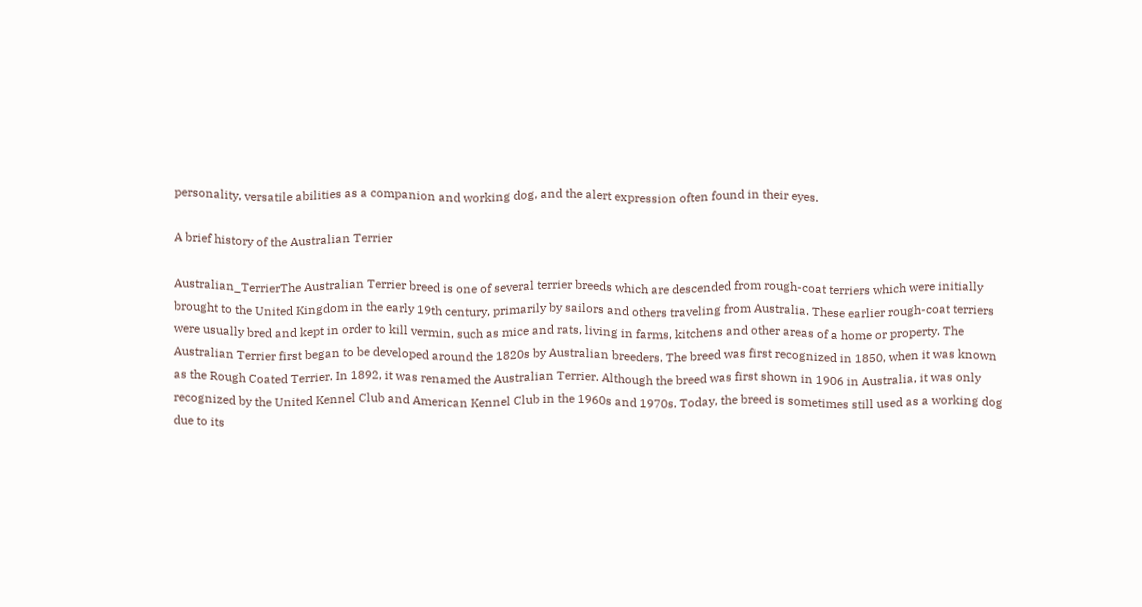personality, versatile abilities as a companion and working dog, and the alert expression often found in their eyes.

A brief history of the Australian Terrier

Australian_TerrierThe Australian Terrier breed is one of several terrier breeds which are descended from rough-coat terriers which were initially brought to the United Kingdom in the early 19th century, primarily by sailors and others traveling from Australia. These earlier rough-coat terriers were usually bred and kept in order to kill vermin, such as mice and rats, living in farms, kitchens and other areas of a home or property. The Australian Terrier first began to be developed around the 1820s by Australian breeders. The breed was first recognized in 1850, when it was known as the Rough Coated Terrier. In 1892, it was renamed the Australian Terrier. Although the breed was first shown in 1906 in Australia, it was only recognized by the United Kennel Club and American Kennel Club in the 1960s and 1970s. Today, the breed is sometimes still used as a working dog due to its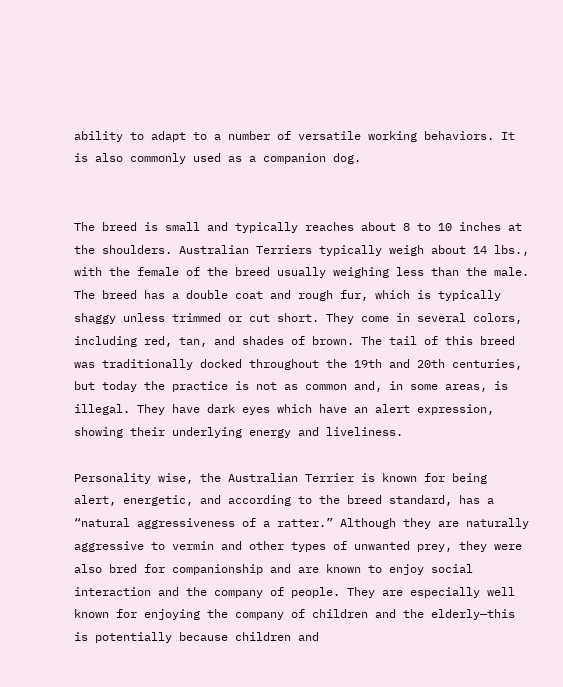ability to adapt to a number of versatile working behaviors. It is also commonly used as a companion dog.


The breed is small and typically reaches about 8 to 10 inches at the shoulders. Australian Terriers typically weigh about 14 lbs., with the female of the breed usually weighing less than the male. The breed has a double coat and rough fur, which is typically shaggy unless trimmed or cut short. They come in several colors, including red, tan, and shades of brown. The tail of this breed was traditionally docked throughout the 19th and 20th centuries, but today the practice is not as common and, in some areas, is illegal. They have dark eyes which have an alert expression, showing their underlying energy and liveliness.

Personality wise, the Australian Terrier is known for being alert, energetic, and according to the breed standard, has a “natural aggressiveness of a ratter.” Although they are naturally aggressive to vermin and other types of unwanted prey, they were also bred for companionship and are known to enjoy social interaction and the company of people. They are especially well known for enjoying the company of children and the elderly—this is potentially because children and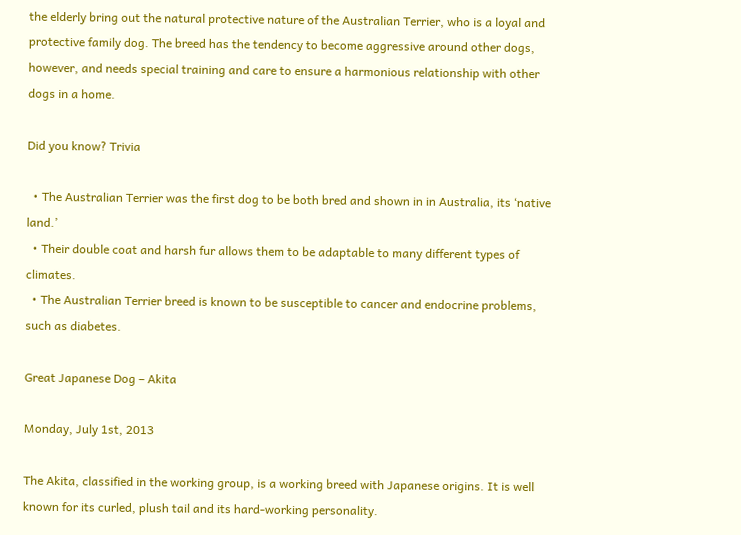the elderly bring out the natural protective nature of the Australian Terrier, who is a loyal and protective family dog. The breed has the tendency to become aggressive around other dogs, however, and needs special training and care to ensure a harmonious relationship with other dogs in a home.

Did you know? Trivia

  • The Australian Terrier was the first dog to be both bred and shown in in Australia, its ‘native land.’
  • Their double coat and harsh fur allows them to be adaptable to many different types of climates.
  • The Australian Terrier breed is known to be susceptible to cancer and endocrine problems, such as diabetes.

Great Japanese Dog – Akita

Monday, July 1st, 2013

The Akita, classified in the working group, is a working breed with Japanese origins. It is well known for its curled, plush tail and its hard-working personality.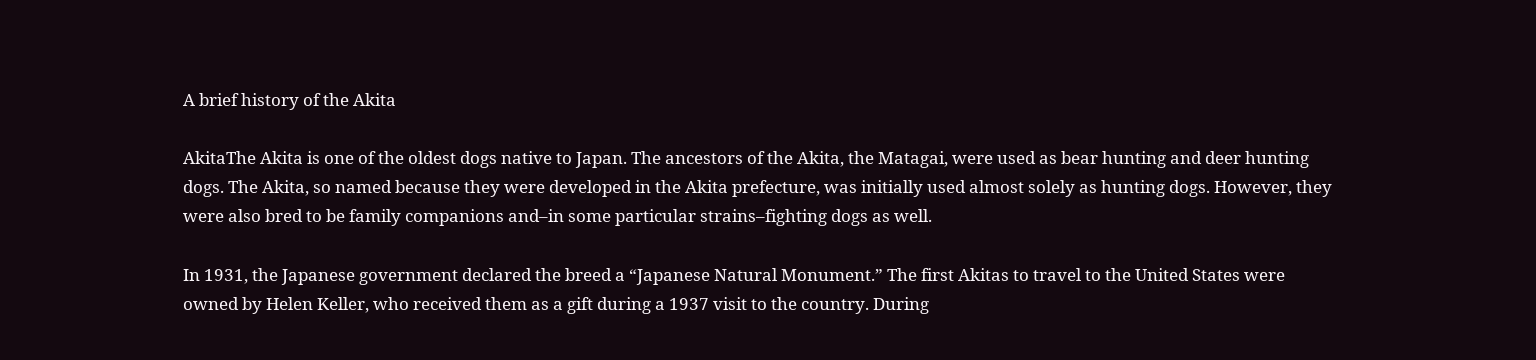A brief history of the Akita

AkitaThe Akita is one of the oldest dogs native to Japan. The ancestors of the Akita, the Matagai, were used as bear hunting and deer hunting dogs. The Akita, so named because they were developed in the Akita prefecture, was initially used almost solely as hunting dogs. However, they were also bred to be family companions and–in some particular strains–fighting dogs as well.

In 1931, the Japanese government declared the breed a “Japanese Natural Monument.” The first Akitas to travel to the United States were owned by Helen Keller, who received them as a gift during a 1937 visit to the country. During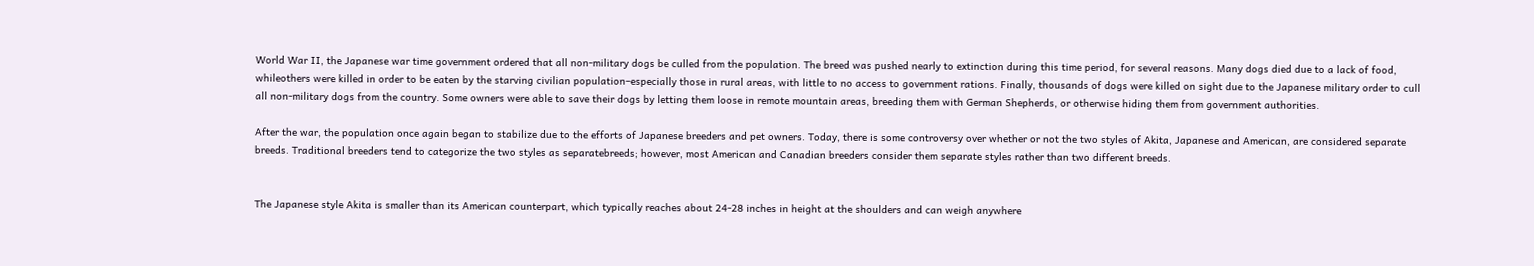World War II, the Japanese war time government ordered that all non-military dogs be culled from the population. The breed was pushed nearly to extinction during this time period, for several reasons. Many dogs died due to a lack of food, whileothers were killed in order to be eaten by the starving civilian population–especially those in rural areas, with little to no access to government rations. Finally, thousands of dogs were killed on sight due to the Japanese military order to cull all non-military dogs from the country. Some owners were able to save their dogs by letting them loose in remote mountain areas, breeding them with German Shepherds, or otherwise hiding them from government authorities.

After the war, the population once again began to stabilize due to the efforts of Japanese breeders and pet owners. Today, there is some controversy over whether or not the two styles of Akita, Japanese and American, are considered separate breeds. Traditional breeders tend to categorize the two styles as separatebreeds; however, most American and Canadian breeders consider them separate styles rather than two different breeds.


The Japanese style Akita is smaller than its American counterpart, which typically reaches about 24-28 inches in height at the shoulders and can weigh anywhere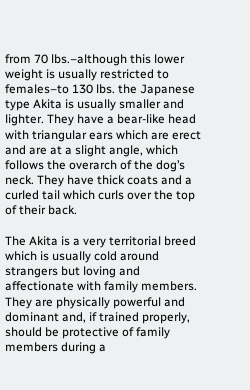from 70 lbs.–although this lower weight is usually restricted to females–to 130 lbs. the Japanese type Akita is usually smaller and lighter. They have a bear-like head with triangular ears which are erect and are at a slight angle, which follows the overarch of the dog’s neck. They have thick coats and a curled tail which curls over the top of their back.

The Akita is a very territorial breed which is usually cold around strangers but loving and affectionate with family members. They are physically powerful and dominant and, if trained properly, should be protective of family members during a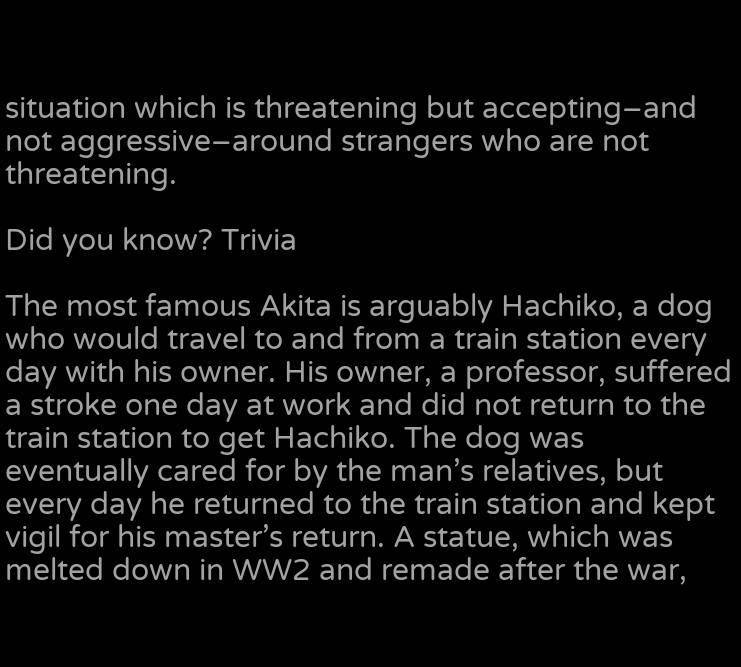situation which is threatening but accepting–and not aggressive–around strangers who are not threatening.

Did you know? Trivia

The most famous Akita is arguably Hachiko, a dog who would travel to and from a train station every day with his owner. His owner, a professor, suffered a stroke one day at work and did not return to the train station to get Hachiko. The dog was eventually cared for by the man’s relatives, but every day he returned to the train station and kept vigil for his master’s return. A statue, which was melted down in WW2 and remade after the war,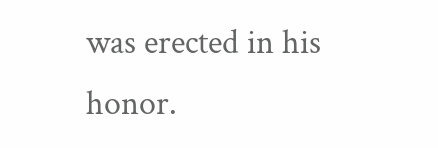was erected in his honor.